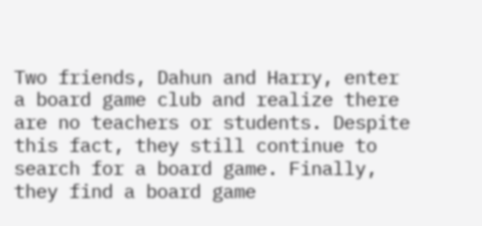Two friends, Dahun and Harry, enter a board game club and realize there are no teachers or students. Despite this fact, they still continue to search for a board game. Finally, they find a board game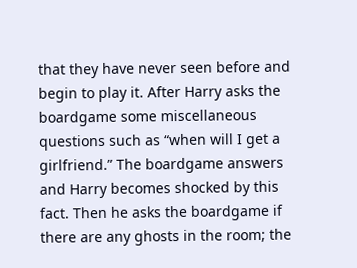that they have never seen before and begin to play it. After Harry asks the boardgame some miscellaneous questions such as “when will I get a girlfriend.” The boardgame answers and Harry becomes shocked by this fact. Then he asks the boardgame if there are any ghosts in the room; the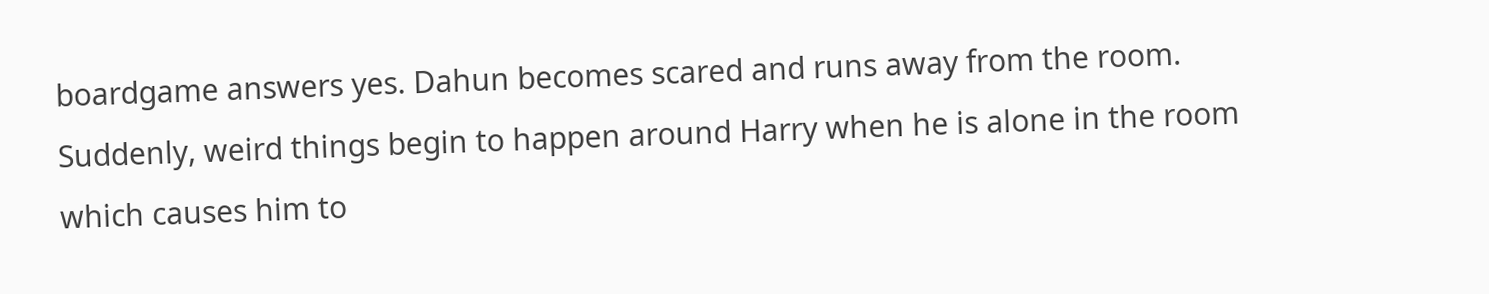boardgame answers yes. Dahun becomes scared and runs away from the room. Suddenly, weird things begin to happen around Harry when he is alone in the room which causes him to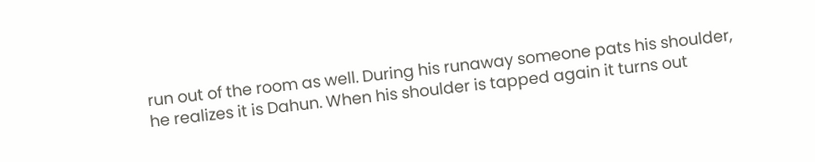run out of the room as well. During his runaway someone pats his shoulder, he realizes it is Dahun. When his shoulder is tapped again it turns out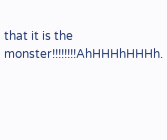that it is the monster!!!!!!!!AhHHHhHHHh.